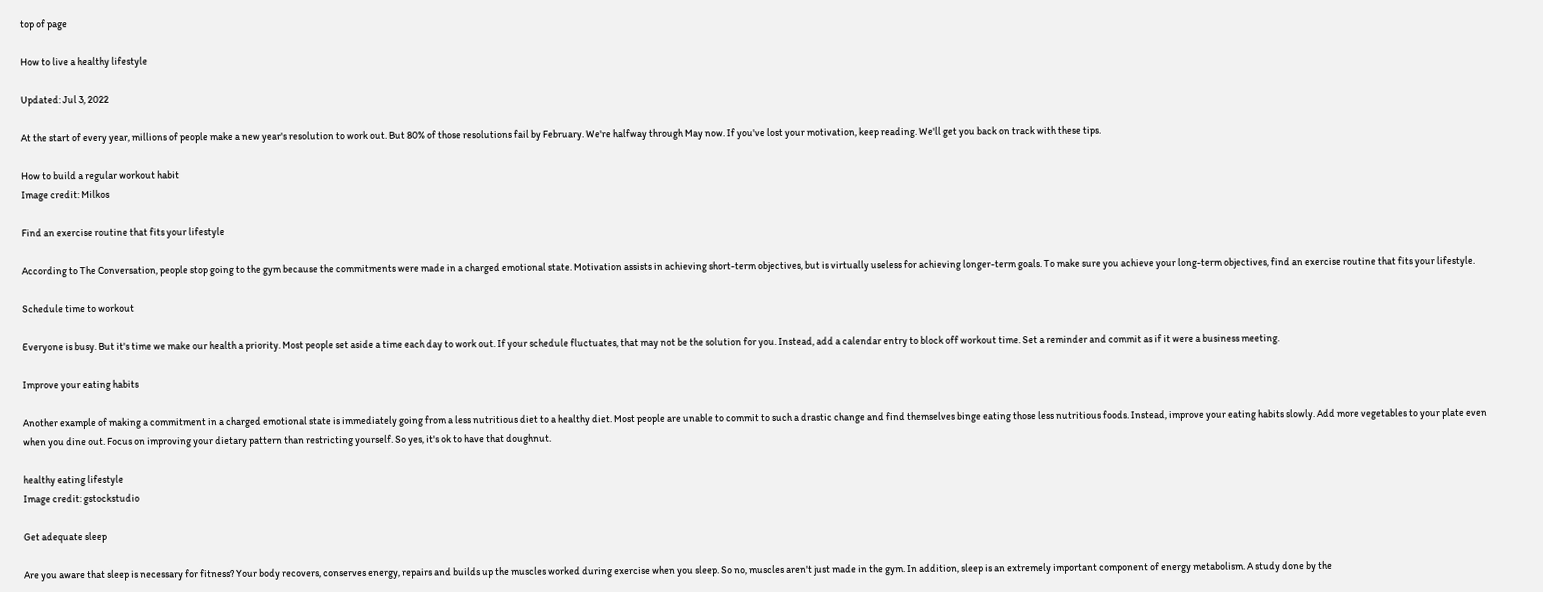top of page

How to live a healthy lifestyle

Updated: Jul 3, 2022

At the start of every year, millions of people make a new year's resolution to work out. But 80% of those resolutions fail by February. We're halfway through May now. If you've lost your motivation, keep reading. We'll get you back on track with these tips.

How to build a regular workout habit
Image credit: Milkos

Find an exercise routine that fits your lifestyle

According to The Conversation, people stop going to the gym because the commitments were made in a charged emotional state. Motivation assists in achieving short-term objectives, but is virtually useless for achieving longer-term goals. To make sure you achieve your long-term objectives, find an exercise routine that fits your lifestyle.

Schedule time to workout

Everyone is busy. But it's time we make our health a priority. Most people set aside a time each day to work out. If your schedule fluctuates, that may not be the solution for you. Instead, add a calendar entry to block off workout time. Set a reminder and commit as if it were a business meeting.

Improve your eating habits

Another example of making a commitment in a charged emotional state is immediately going from a less nutritious diet to a healthy diet. Most people are unable to commit to such a drastic change and find themselves binge eating those less nutritious foods. Instead, improve your eating habits slowly. Add more vegetables to your plate even when you dine out. Focus on improving your dietary pattern than restricting yourself. So yes, it's ok to have that doughnut.

healthy eating lifestyle
Image credit: gstockstudio

Get adequate sleep

Are you aware that sleep is necessary for fitness? Your body recovers, conserves energy, repairs and builds up the muscles worked during exercise when you sleep. So no, muscles aren't just made in the gym. In addition, sleep is an extremely important component of energy metabolism. A study done by the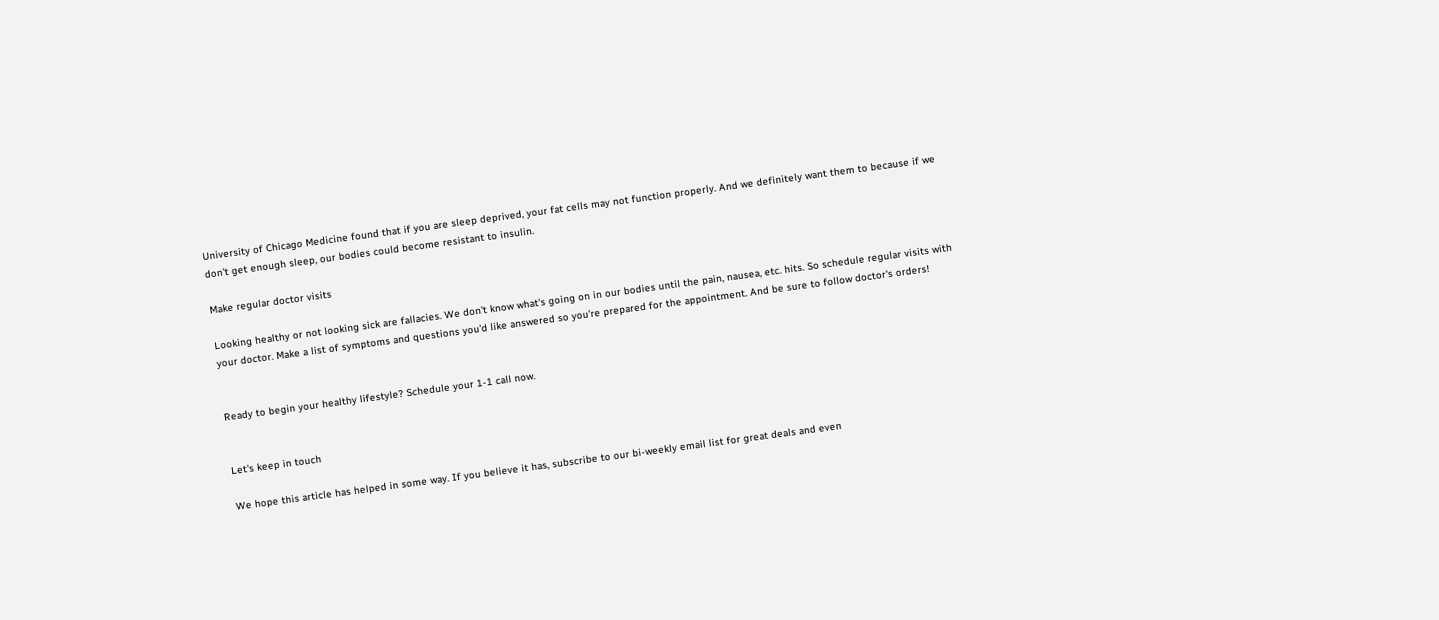University of Chicago Medicine found that if you are sleep deprived, your fat cells may not function properly. And we definitely want them to because if we don't get enough sleep, our bodies could become resistant to insulin.

Make regular doctor visits

Looking healthy or not looking sick are fallacies. We don't know what's going on in our bodies until the pain, nausea, etc. hits. So schedule regular visits with your doctor. Make a list of symptoms and questions you'd like answered so you're prepared for the appointment. And be sure to follow doctor's orders!


Ready to begin your healthy lifestyle? Schedule your 1-1 call now.


Let's keep in touch

We hope this article has helped in some way. If you believe it has, subscribe to our bi-weekly email list for great deals and even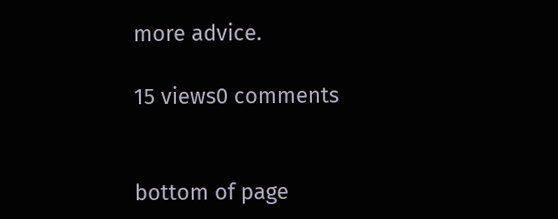more advice.

15 views0 comments


bottom of page